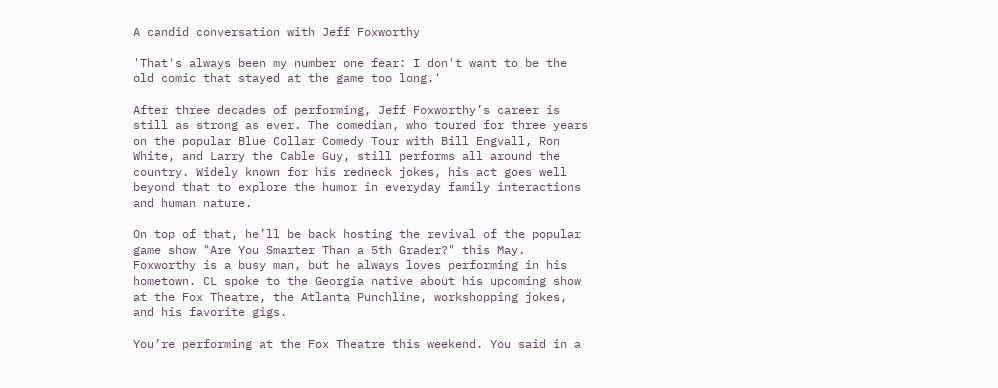A candid conversation with Jeff Foxworthy

'That's always been my number one fear: I don't want to be the old comic that stayed at the game too long.'

After three decades of performing, Jeff Foxworthy’s career is still as strong as ever. The comedian, who toured for three years on the popular Blue Collar Comedy Tour with Bill Engvall, Ron White, and Larry the Cable Guy, still performs all around the country. Widely known for his redneck jokes, his act goes well beyond that to explore the humor in everyday family interactions and human nature.

On top of that, he’ll be back hosting the revival of the popular game show "Are You Smarter Than a 5th Grader?" this May. Foxworthy is a busy man, but he always loves performing in his hometown. CL spoke to the Georgia native about his upcoming show at the Fox Theatre, the Atlanta Punchline, workshopping jokes, and his favorite gigs.

You’re performing at the Fox Theatre this weekend. You said in a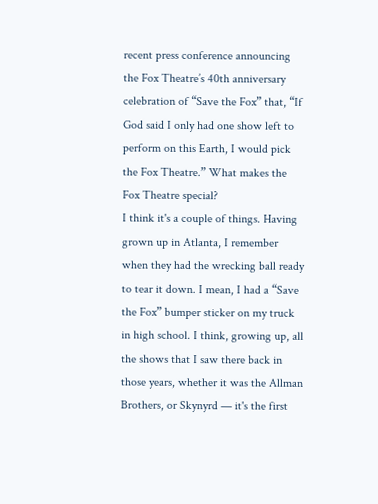recent press conference announcing the Fox Theatre’s 40th anniversary celebration of “Save the Fox” that, “If God said I only had one show left to perform on this Earth, I would pick the Fox Theatre.” What makes the Fox Theatre special?
I think it's a couple of things. Having grown up in Atlanta, I remember when they had the wrecking ball ready to tear it down. I mean, I had a “Save the Fox” bumper sticker on my truck in high school. I think, growing up, all the shows that I saw there back in those years, whether it was the Allman Brothers, or Skynyrd — it's the first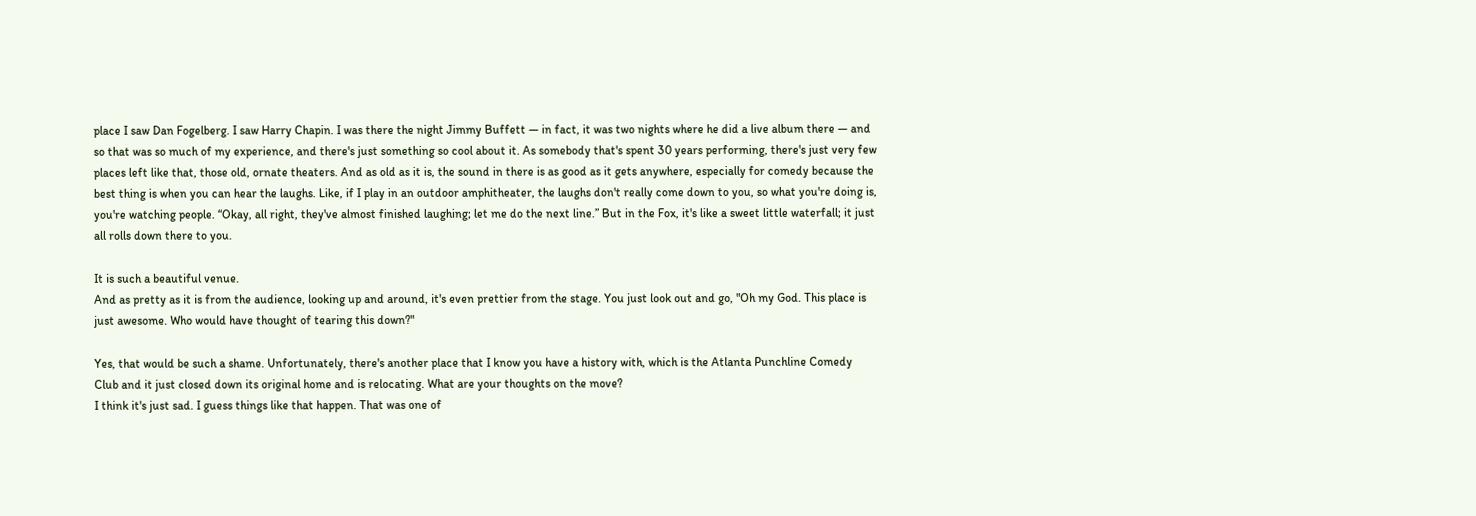place I saw Dan Fogelberg. I saw Harry Chapin. I was there the night Jimmy Buffett — in fact, it was two nights where he did a live album there — and so that was so much of my experience, and there's just something so cool about it. As somebody that's spent 30 years performing, there's just very few places left like that, those old, ornate theaters. And as old as it is, the sound in there is as good as it gets anywhere, especially for comedy because the best thing is when you can hear the laughs. Like, if I play in an outdoor amphitheater, the laughs don't really come down to you, so what you're doing is, you're watching people. “Okay, all right, they've almost finished laughing; let me do the next line.” But in the Fox, it's like a sweet little waterfall; it just all rolls down there to you.

It is such a beautiful venue.
And as pretty as it is from the audience, looking up and around, it's even prettier from the stage. You just look out and go, "Oh my God. This place is just awesome. Who would have thought of tearing this down?"

Yes, that would be such a shame. Unfortunately, there's another place that I know you have a history with, which is the Atlanta Punchline Comedy Club and it just closed down its original home and is relocating. What are your thoughts on the move?
I think it's just sad. I guess things like that happen. That was one of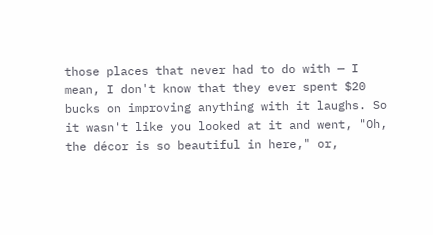those places that never had to do with — I mean, I don't know that they ever spent $20 bucks on improving anything with it laughs. So it wasn't like you looked at it and went, "Oh, the décor is so beautiful in here," or,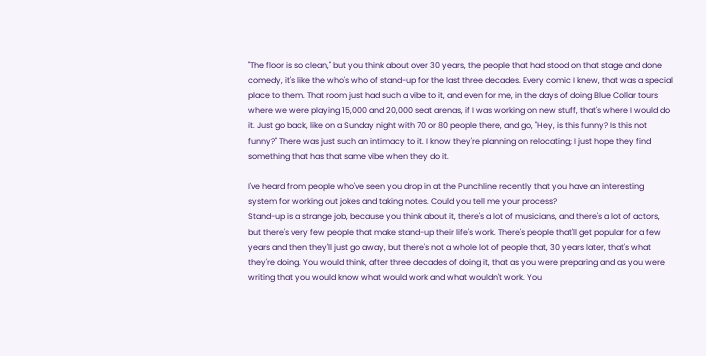"The floor is so clean," but you think about over 30 years, the people that had stood on that stage and done comedy, it's like the who's who of stand-up for the last three decades. Every comic I knew, that was a special place to them. That room just had such a vibe to it, and even for me, in the days of doing Blue Collar tours where we were playing 15,000 and 20,000 seat arenas, if I was working on new stuff, that's where I would do it. Just go back, like on a Sunday night with 70 or 80 people there, and go, "Hey, is this funny? Is this not funny?" There was just such an intimacy to it. I know they're planning on relocating; I just hope they find something that has that same vibe when they do it.

I've heard from people who've seen you drop in at the Punchline recently that you have an interesting system for working out jokes and taking notes. Could you tell me your process?
Stand-up is a strange job, because you think about it, there's a lot of musicians, and there's a lot of actors, but there's very few people that make stand-up their life's work. There's people that'll get popular for a few years and then they'll just go away, but there's not a whole lot of people that, 30 years later, that's what they're doing. You would think, after three decades of doing it, that as you were preparing and as you were writing that you would know what would work and what wouldn't work. You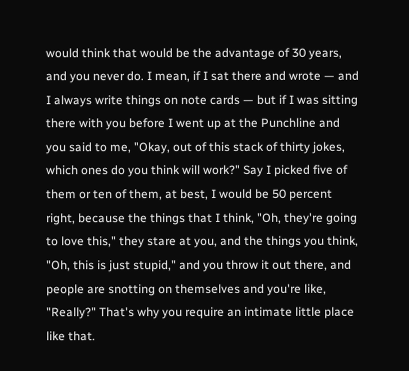would think that would be the advantage of 30 years, and you never do. I mean, if I sat there and wrote — and I always write things on note cards — but if I was sitting there with you before I went up at the Punchline and you said to me, "Okay, out of this stack of thirty jokes, which ones do you think will work?" Say I picked five of them or ten of them, at best, I would be 50 percent right, because the things that I think, "Oh, they're going to love this," they stare at you, and the things you think, "Oh, this is just stupid," and you throw it out there, and people are snotting on themselves and you're like, "Really?" That's why you require an intimate little place like that.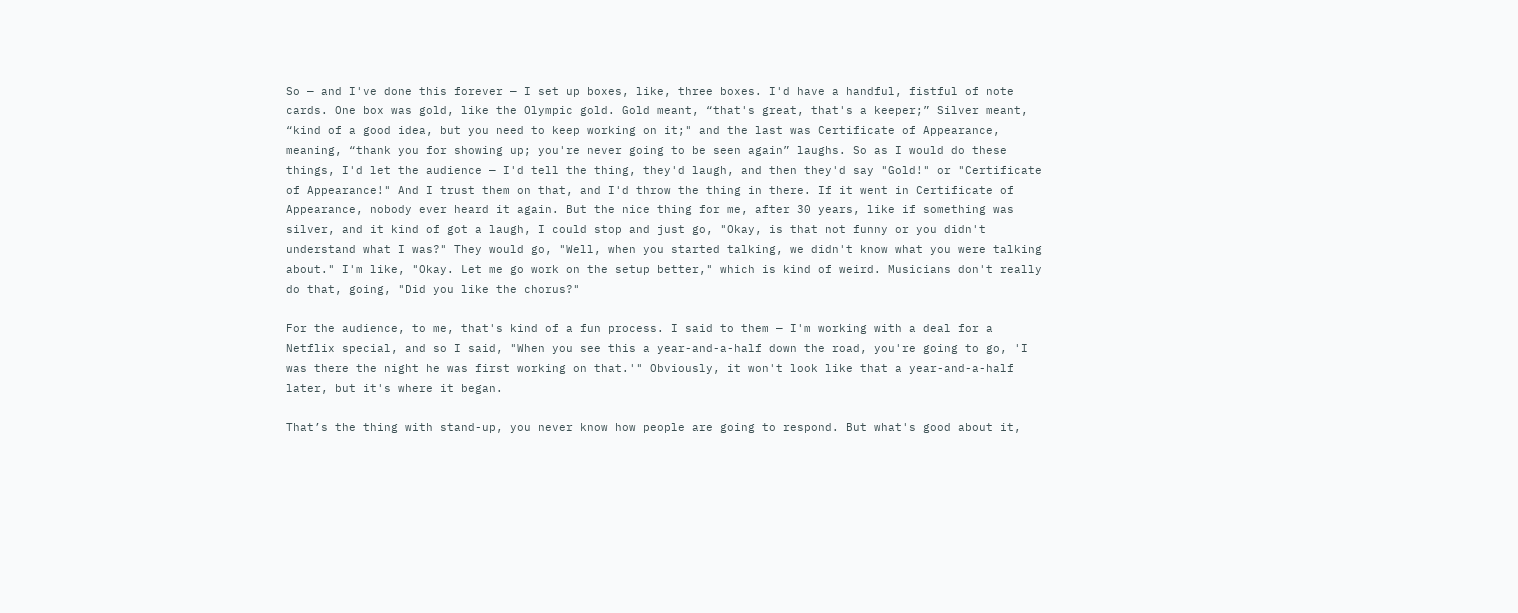So — and I've done this forever — I set up boxes, like, three boxes. I'd have a handful, fistful of note cards. One box was gold, like the Olympic gold. Gold meant, “that's great, that's a keeper;” Silver meant, “kind of a good idea, but you need to keep working on it;" and the last was Certificate of Appearance, meaning, “thank you for showing up; you're never going to be seen again” laughs. So as I would do these things, I'd let the audience — I'd tell the thing, they'd laugh, and then they'd say "Gold!" or "Certificate of Appearance!" And I trust them on that, and I'd throw the thing in there. If it went in Certificate of Appearance, nobody ever heard it again. But the nice thing for me, after 30 years, like if something was silver, and it kind of got a laugh, I could stop and just go, "Okay, is that not funny or you didn't understand what I was?" They would go, "Well, when you started talking, we didn't know what you were talking about." I'm like, "Okay. Let me go work on the setup better," which is kind of weird. Musicians don't really do that, going, "Did you like the chorus?"

For the audience, to me, that's kind of a fun process. I said to them — I'm working with a deal for a Netflix special, and so I said, "When you see this a year-and-a-half down the road, you're going to go, 'I was there the night he was first working on that.'" Obviously, it won't look like that a year-and-a-half later, but it's where it began.

That’s the thing with stand-up, you never know how people are going to respond. But what's good about it,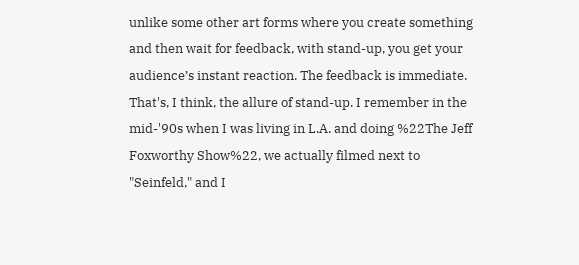unlike some other art forms where you create something and then wait for feedback, with stand-up, you get your audience’s instant reaction. The feedback is immediate.
That's, I think, the allure of stand-up. I remember in the mid-'90s when I was living in L.A. and doing %22The Jeff Foxworthy Show%22, we actually filmed next to "Seinfeld," and I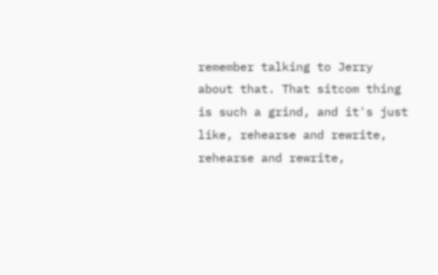remember talking to Jerry about that. That sitcom thing is such a grind, and it's just like, rehearse and rewrite, rehearse and rewrite,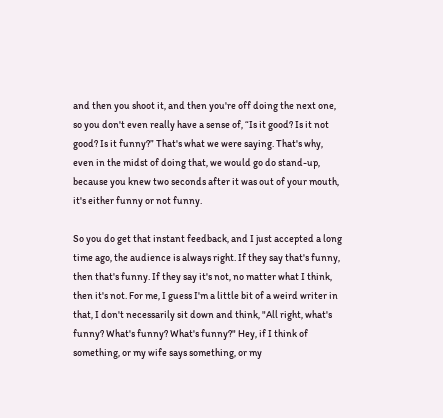and then you shoot it, and then you're off doing the next one, so you don't even really have a sense of, “Is it good? Is it not good? Is it funny?” That's what we were saying. That's why, even in the midst of doing that, we would go do stand-up, because you knew two seconds after it was out of your mouth, it's either funny or not funny.

So you do get that instant feedback, and I just accepted a long time ago, the audience is always right. If they say that's funny, then that's funny. If they say it's not, no matter what I think, then it's not. For me, I guess I'm a little bit of a weird writer in that, I don't necessarily sit down and think, "All right, what's funny? What's funny? What's funny?" Hey, if I think of something, or my wife says something, or my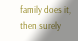family does it, then surely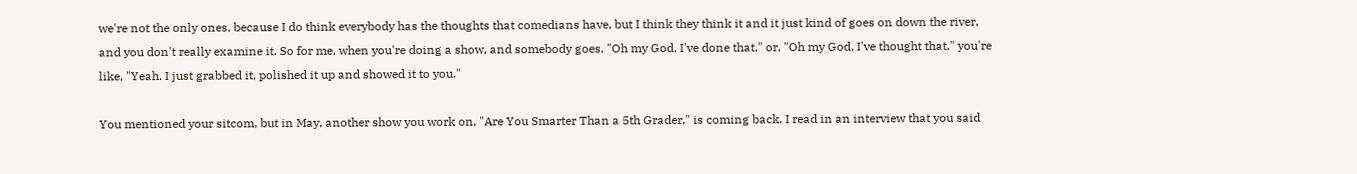we're not the only ones, because I do think everybody has the thoughts that comedians have, but I think they think it and it just kind of goes on down the river, and you don't really examine it. So for me, when you're doing a show, and somebody goes, "Oh my God, I've done that," or, "Oh my God, I've thought that," you're like, "Yeah. I just grabbed it, polished it up and showed it to you."

You mentioned your sitcom, but in May, another show you work on, "Are You Smarter Than a 5th Grader," is coming back. I read in an interview that you said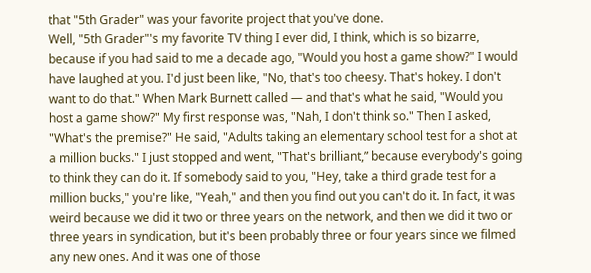that "5th Grader" was your favorite project that you've done.
Well, "5th Grader"'s my favorite TV thing I ever did, I think, which is so bizarre, because if you had said to me a decade ago, "Would you host a game show?" I would have laughed at you. I'd just been like, "No, that's too cheesy. That's hokey. I don't want to do that." When Mark Burnett called — and that's what he said, "Would you host a game show?" My first response was, "Nah, I don't think so." Then I asked, "What's the premise?" He said, "Adults taking an elementary school test for a shot at a million bucks." I just stopped and went, "That's brilliant,” because everybody's going to think they can do it. If somebody said to you, "Hey, take a third grade test for a million bucks," you're like, "Yeah," and then you find out you can't do it. In fact, it was weird because we did it two or three years on the network, and then we did it two or three years in syndication, but it's been probably three or four years since we filmed any new ones. And it was one of those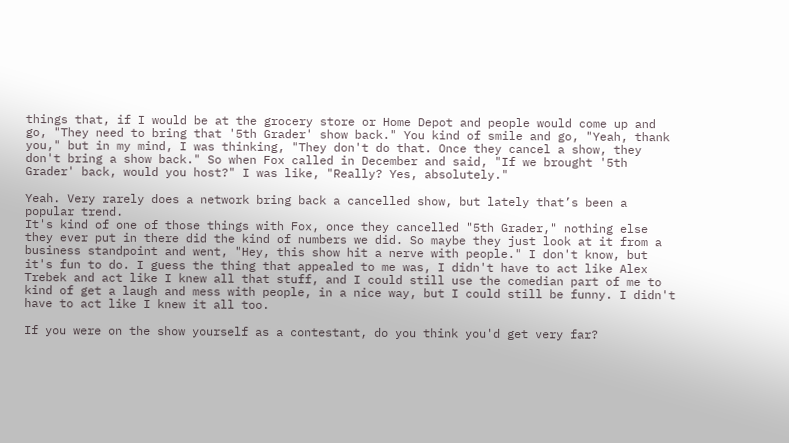things that, if I would be at the grocery store or Home Depot and people would come up and go, "They need to bring that '5th Grader' show back." You kind of smile and go, "Yeah, thank you," but in my mind, I was thinking, "They don't do that. Once they cancel a show, they don't bring a show back." So when Fox called in December and said, "If we brought '5th Grader' back, would you host?" I was like, "Really? Yes, absolutely."

Yeah. Very rarely does a network bring back a cancelled show, but lately that’s been a popular trend.
It's kind of one of those things with Fox, once they cancelled "5th Grader," nothing else they ever put in there did the kind of numbers we did. So maybe they just look at it from a business standpoint and went, "Hey, this show hit a nerve with people." I don't know, but it's fun to do. I guess the thing that appealed to me was, I didn't have to act like Alex Trebek and act like I knew all that stuff, and I could still use the comedian part of me to kind of get a laugh and mess with people, in a nice way, but I could still be funny. I didn't have to act like I knew it all too.

If you were on the show yourself as a contestant, do you think you'd get very far?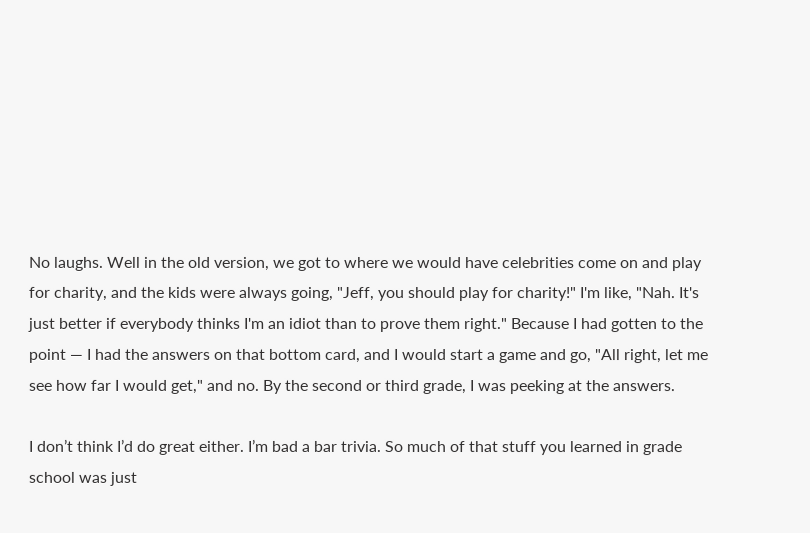No laughs. Well in the old version, we got to where we would have celebrities come on and play for charity, and the kids were always going, "Jeff, you should play for charity!" I'm like, "Nah. It's just better if everybody thinks I'm an idiot than to prove them right." Because I had gotten to the point — I had the answers on that bottom card, and I would start a game and go, "All right, let me see how far I would get," and no. By the second or third grade, I was peeking at the answers.

I don’t think I’d do great either. I’m bad a bar trivia. So much of that stuff you learned in grade school was just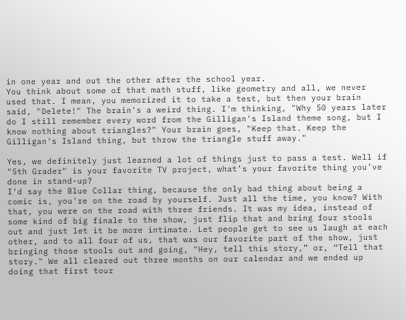in one year and out the other after the school year.
You think about some of that math stuff, like geometry and all, we never used that. I mean, you memorized it to take a test, but then your brain said, "Delete!" The brain's a weird thing. I'm thinking, "Why 50 years later do I still remember every word from the Gilligan's Island theme song, but I know nothing about triangles?" Your brain goes, "Keep that. Keep the Gilligan's Island thing, but throw the triangle stuff away."

Yes, we definitely just learned a lot of things just to pass a test. Well if "5th Grader" is your favorite TV project, what’s your favorite thing you’ve done in stand-up?
I'd say the Blue Collar thing, because the only bad thing about being a comic is, you're on the road by yourself. Just all the time, you know? With that, you were on the road with three friends. It was my idea, instead of some kind of big finale to the show, just flip that and bring four stools out and just let it be more intimate. Let people get to see us laugh at each other, and to all four of us, that was our favorite part of the show, just bringing those stools out and going, "Hey, tell this story,” or, “Tell that story." We all cleared out three months on our calendar and we ended up doing that first tour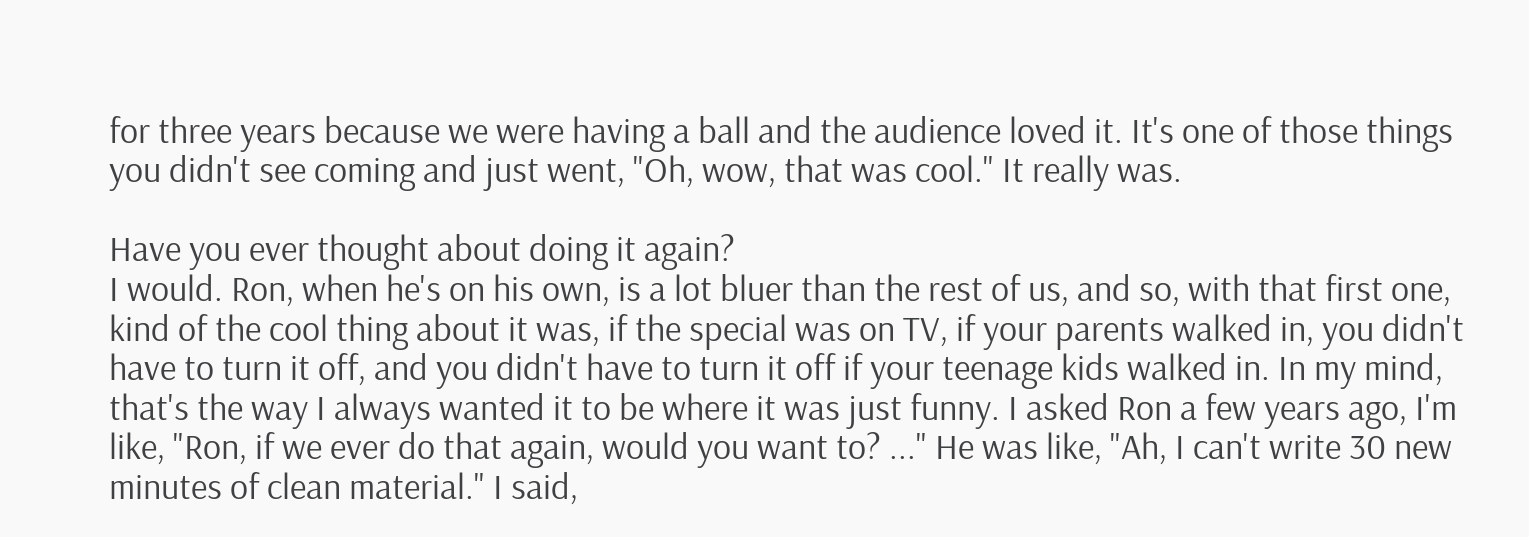for three years because we were having a ball and the audience loved it. It's one of those things you didn't see coming and just went, "Oh, wow, that was cool." It really was.

Have you ever thought about doing it again?
I would. Ron, when he's on his own, is a lot bluer than the rest of us, and so, with that first one, kind of the cool thing about it was, if the special was on TV, if your parents walked in, you didn't have to turn it off, and you didn't have to turn it off if your teenage kids walked in. In my mind, that's the way I always wanted it to be where it was just funny. I asked Ron a few years ago, I'm like, "Ron, if we ever do that again, would you want to? ..." He was like, "Ah, I can't write 30 new minutes of clean material." I said,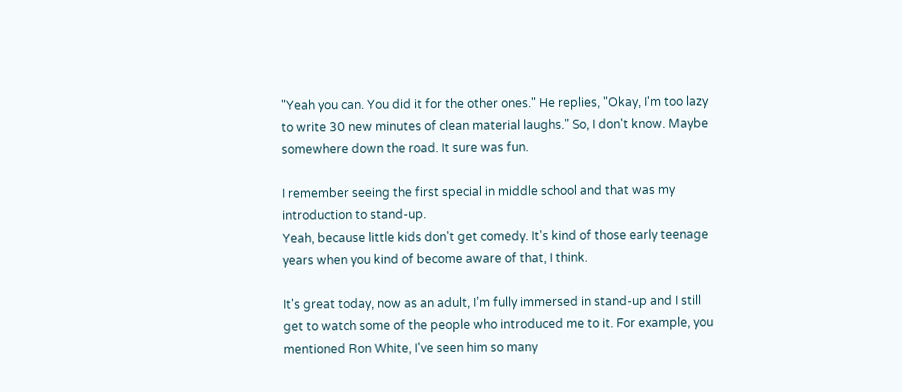"Yeah you can. You did it for the other ones." He replies, "Okay, I'm too lazy to write 30 new minutes of clean material laughs." So, I don't know. Maybe somewhere down the road. It sure was fun.

I remember seeing the first special in middle school and that was my introduction to stand-up.
Yeah, because little kids don't get comedy. It's kind of those early teenage years when you kind of become aware of that, I think.

It's great today, now as an adult, I’m fully immersed in stand-up and I still get to watch some of the people who introduced me to it. For example, you mentioned Ron White, I've seen him so many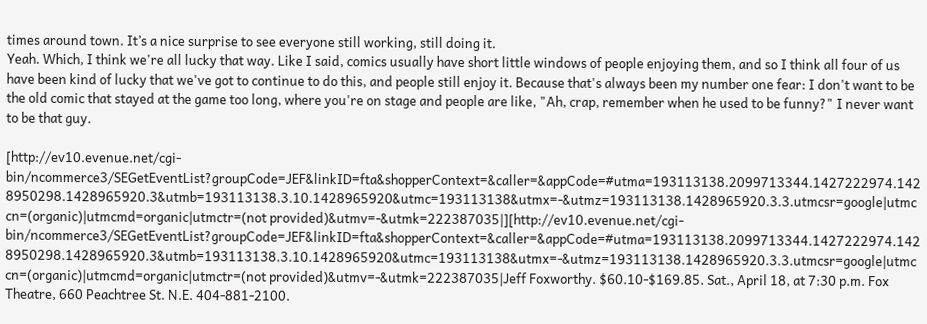times around town. It’s a nice surprise to see everyone still working, still doing it.
Yeah. Which, I think we're all lucky that way. Like I said, comics usually have short little windows of people enjoying them, and so I think all four of us have been kind of lucky that we've got to continue to do this, and people still enjoy it. Because that's always been my number one fear: I don't want to be the old comic that stayed at the game too long, where you're on stage and people are like, "Ah, crap, remember when he used to be funny?" I never want to be that guy.

[http://ev10.evenue.net/cgi-bin/ncommerce3/SEGetEventList?groupCode=JEF&linkID=fta&shopperContext=&caller=&appCode=#utma=193113138.2099713344.1427222974.1428950298.1428965920.3&utmb=193113138.3.10.1428965920&utmc=193113138&utmx=-&utmz=193113138.1428965920.3.3.utmcsr=google|utmccn=(organic)|utmcmd=organic|utmctr=(not provided)&utmv=-&utmk=222387035|][http://ev10.evenue.net/cgi-bin/ncommerce3/SEGetEventList?groupCode=JEF&linkID=fta&shopperContext=&caller=&appCode=#utma=193113138.2099713344.1427222974.1428950298.1428965920.3&utmb=193113138.3.10.1428965920&utmc=193113138&utmx=-&utmz=193113138.1428965920.3.3.utmcsr=google|utmccn=(organic)|utmcmd=organic|utmctr=(not provided)&utmv=-&utmk=222387035|Jeff Foxworthy. $60.10-$169.85. Sat., April 18, at 7:30 p.m. Fox Theatre, 660 Peachtree St. N.E. 404-881-2100.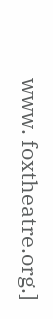www. foxtheatre.org.]